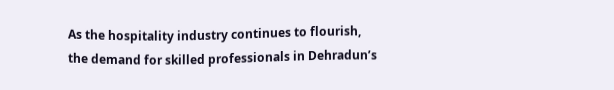As the hospitality industry continues to flourish, the demand for skilled professionals in Dehradun’s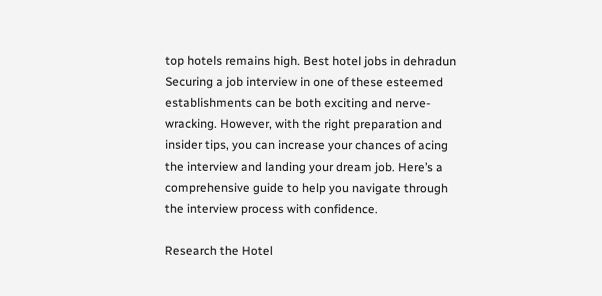top hotels remains high. Best hotel jobs in dehradun Securing a job interview in one of these esteemed establishments can be both exciting and nerve-wracking. However, with the right preparation and insider tips, you can increase your chances of acing the interview and landing your dream job. Here’s a comprehensive guide to help you navigate through the interview process with confidence.

Research the Hotel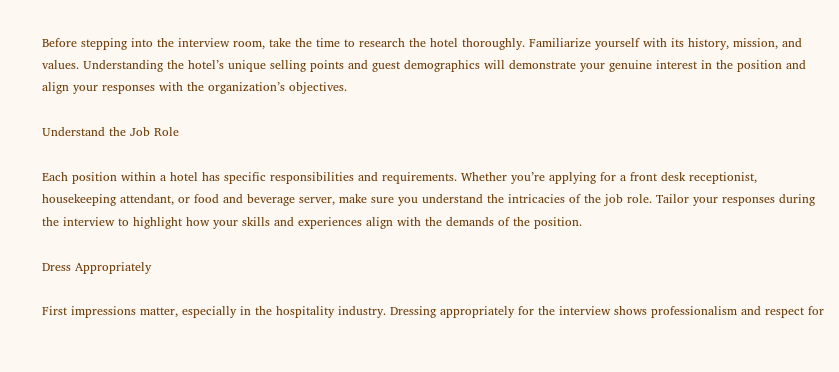Before stepping into the interview room, take the time to research the hotel thoroughly. Familiarize yourself with its history, mission, and values. Understanding the hotel’s unique selling points and guest demographics will demonstrate your genuine interest in the position and align your responses with the organization’s objectives.

Understand the Job Role

Each position within a hotel has specific responsibilities and requirements. Whether you’re applying for a front desk receptionist, housekeeping attendant, or food and beverage server, make sure you understand the intricacies of the job role. Tailor your responses during the interview to highlight how your skills and experiences align with the demands of the position.

Dress Appropriately

First impressions matter, especially in the hospitality industry. Dressing appropriately for the interview shows professionalism and respect for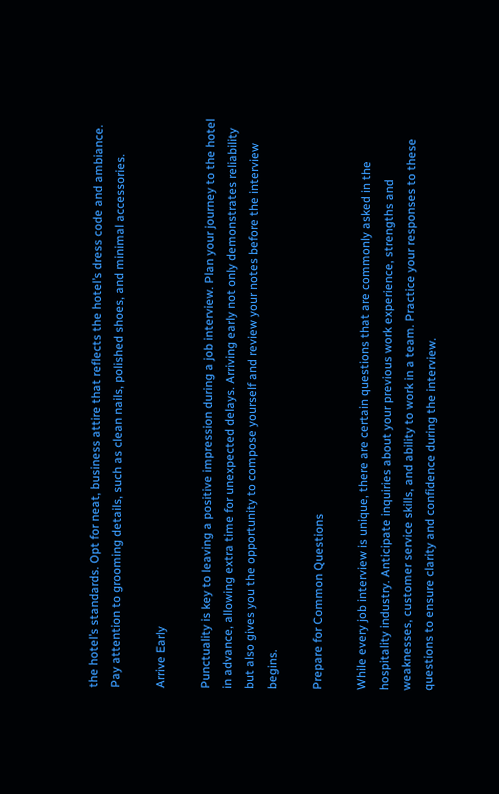the hotel’s standards. Opt for neat, business attire that reflects the hotel’s dress code and ambiance. Pay attention to grooming details, such as clean nails, polished shoes, and minimal accessories.

Arrive Early

Punctuality is key to leaving a positive impression during a job interview. Plan your journey to the hotel in advance, allowing extra time for unexpected delays. Arriving early not only demonstrates reliability but also gives you the opportunity to compose yourself and review your notes before the interview begins.

Prepare for Common Questions

While every job interview is unique, there are certain questions that are commonly asked in the hospitality industry. Anticipate inquiries about your previous work experience, strengths and weaknesses, customer service skills, and ability to work in a team. Practice your responses to these questions to ensure clarity and confidence during the interview.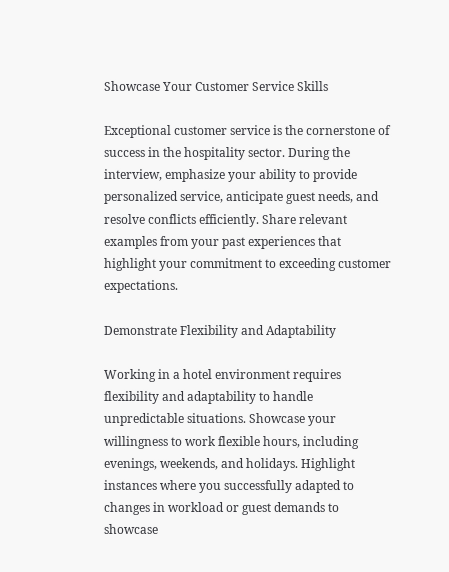Showcase Your Customer Service Skills

Exceptional customer service is the cornerstone of success in the hospitality sector. During the interview, emphasize your ability to provide personalized service, anticipate guest needs, and resolve conflicts efficiently. Share relevant examples from your past experiences that highlight your commitment to exceeding customer expectations.

Demonstrate Flexibility and Adaptability

Working in a hotel environment requires flexibility and adaptability to handle unpredictable situations. Showcase your willingness to work flexible hours, including evenings, weekends, and holidays. Highlight instances where you successfully adapted to changes in workload or guest demands to showcase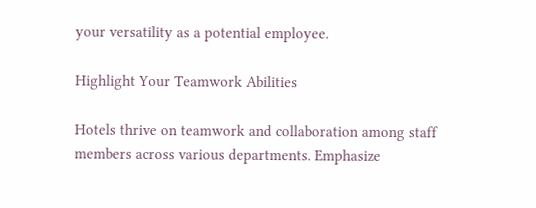your versatility as a potential employee.

Highlight Your Teamwork Abilities

Hotels thrive on teamwork and collaboration among staff members across various departments. Emphasize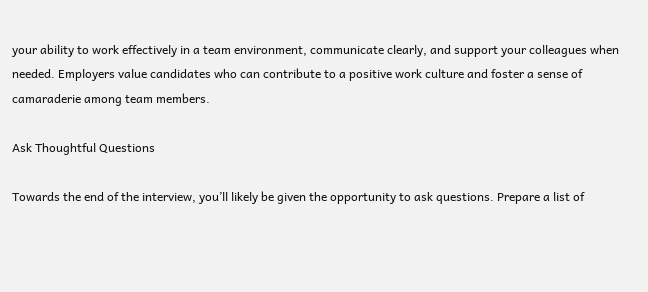your ability to work effectively in a team environment, communicate clearly, and support your colleagues when needed. Employers value candidates who can contribute to a positive work culture and foster a sense of camaraderie among team members.

Ask Thoughtful Questions

Towards the end of the interview, you’ll likely be given the opportunity to ask questions. Prepare a list of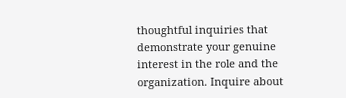thoughtful inquiries that demonstrate your genuine interest in the role and the organization. Inquire about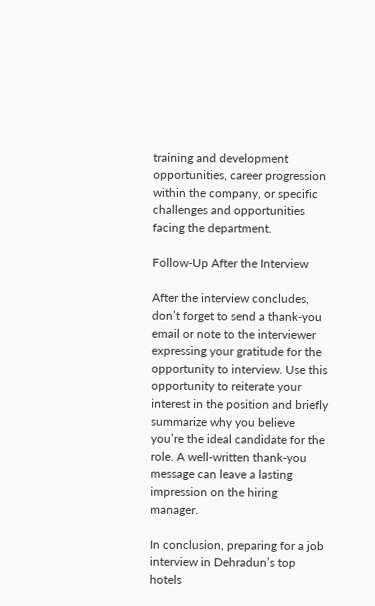training and development opportunities, career progression within the company, or specific challenges and opportunities facing the department.

Follow-Up After the Interview

After the interview concludes, don’t forget to send a thank-you email or note to the interviewer expressing your gratitude for the opportunity to interview. Use this opportunity to reiterate your interest in the position and briefly summarize why you believe you’re the ideal candidate for the role. A well-written thank-you message can leave a lasting impression on the hiring manager.

In conclusion, preparing for a job interview in Dehradun’s top hotels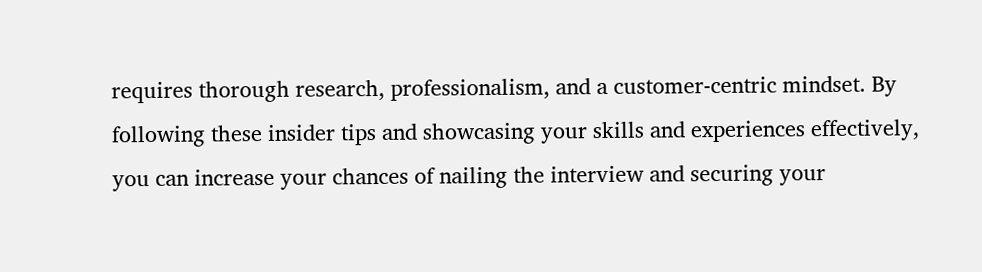requires thorough research, professionalism, and a customer-centric mindset. By following these insider tips and showcasing your skills and experiences effectively, you can increase your chances of nailing the interview and securing your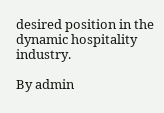desired position in the dynamic hospitality industry.

By admin